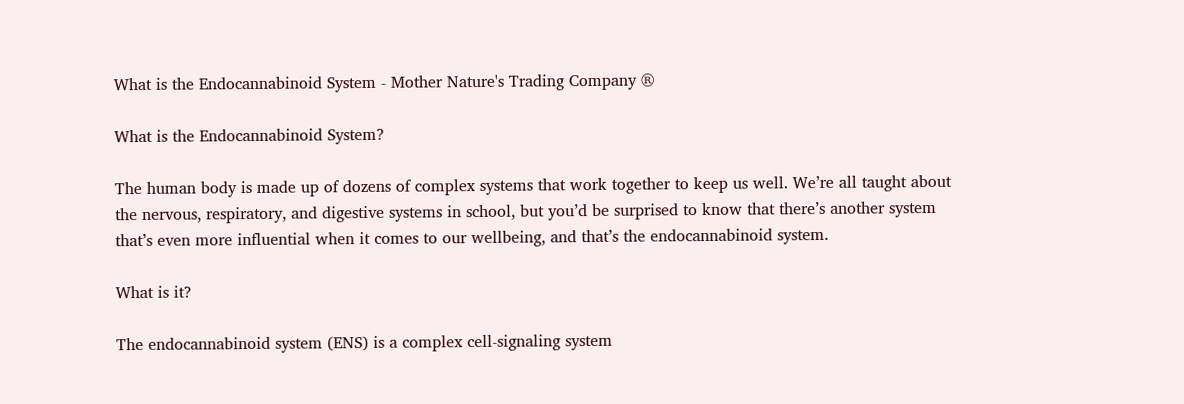What is the Endocannabinoid System - Mother Nature's Trading Company ®

What is the Endocannabinoid System?

The human body is made up of dozens of complex systems that work together to keep us well. We’re all taught about the nervous, respiratory, and digestive systems in school, but you’d be surprised to know that there’s another system that’s even more influential when it comes to our wellbeing, and that’s the endocannabinoid system.

What is it?

The endocannabinoid system (ENS) is a complex cell-signaling system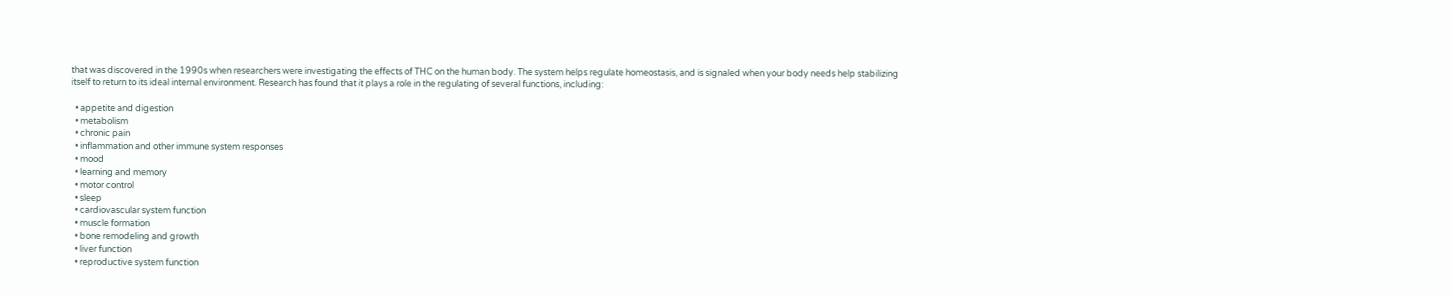that was discovered in the 1990s when researchers were investigating the effects of THC on the human body. The system helps regulate homeostasis, and is signaled when your body needs help stabilizing itself to return to its ideal internal environment. Research has found that it plays a role in the regulating of several functions, including:

  • appetite and digestion
  • metabolism
  • chronic pain
  • inflammation and other immune system responses
  • mood
  • learning and memory
  • motor control
  • sleep
  • cardiovascular system function
  • muscle formation
  • bone remodeling and growth
  • liver function
  • reproductive system function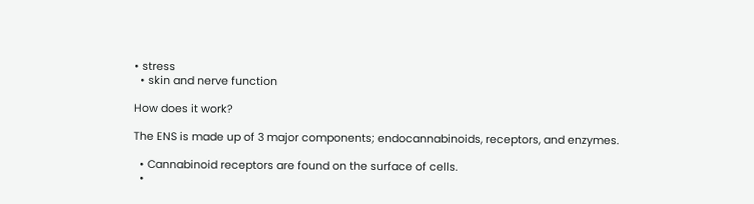• stress
  • skin and nerve function

How does it work?

The ENS is made up of 3 major components; endocannabinoids, receptors, and enzymes.

  • Cannabinoid receptors are found on the surface of cells.
  •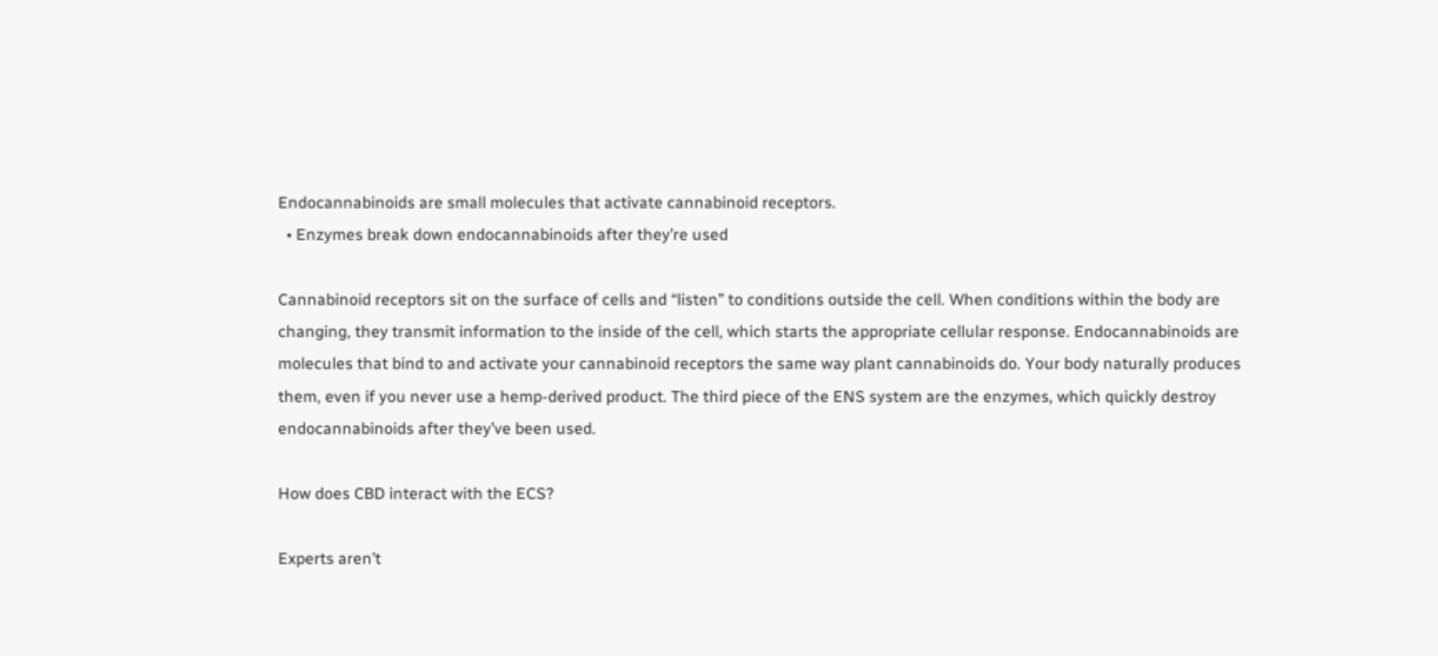Endocannabinoids are small molecules that activate cannabinoid receptors.
  • Enzymes break down endocannabinoids after they’re used

Cannabinoid receptors sit on the surface of cells and “listen” to conditions outside the cell. When conditions within the body are changing, they transmit information to the inside of the cell, which starts the appropriate cellular response. Endocannabinoids are molecules that bind to and activate your cannabinoid receptors the same way plant cannabinoids do. Your body naturally produces them, even if you never use a hemp-derived product. The third piece of the ENS system are the enzymes, which quickly destroy endocannabinoids after they’ve been used.

How does CBD interact with the ECS?

Experts aren’t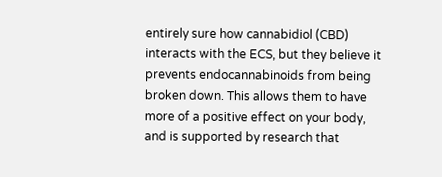entirely sure how cannabidiol (CBD) interacts with the ECS, but they believe it prevents endocannabinoids from being broken down. This allows them to have more of a positive effect on your body, and is supported by research that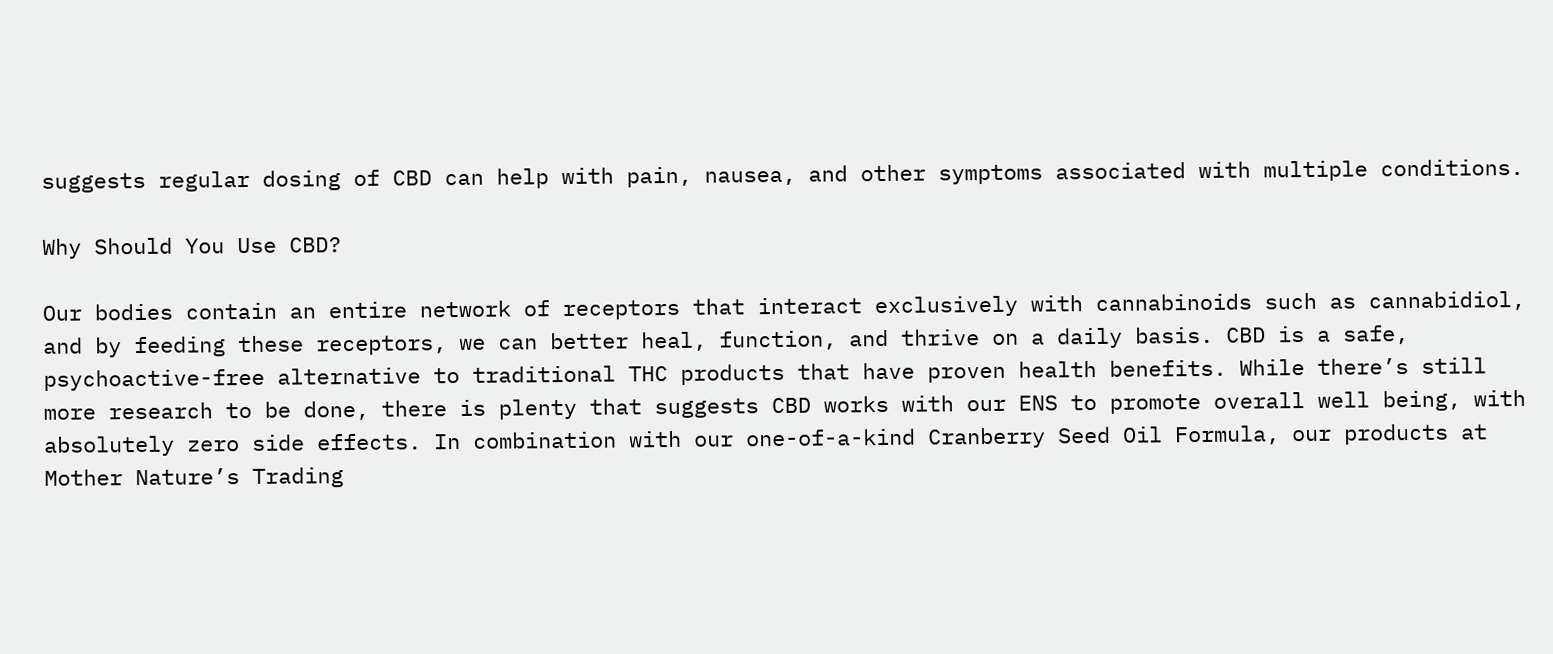suggests regular dosing of CBD can help with pain, nausea, and other symptoms associated with multiple conditions.

Why Should You Use CBD?

Our bodies contain an entire network of receptors that interact exclusively with cannabinoids such as cannabidiol, and by feeding these receptors, we can better heal, function, and thrive on a daily basis. CBD is a safe, psychoactive-free alternative to traditional THC products that have proven health benefits. While there’s still more research to be done, there is plenty that suggests CBD works with our ENS to promote overall well being, with absolutely zero side effects. In combination with our one-of-a-kind Cranberry Seed Oil Formula, our products at Mother Nature’s Trading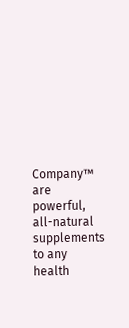Company™ are powerful, all-natural supplements to any health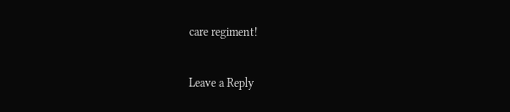care regiment!

Leave a Reply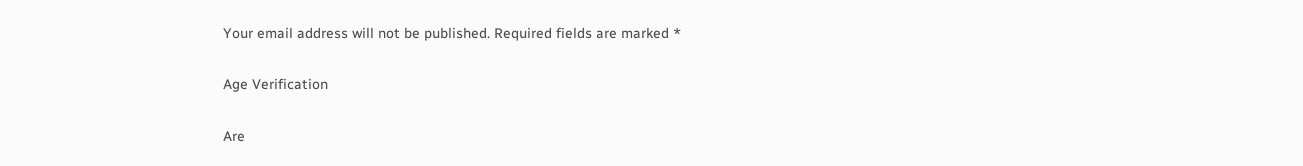Your email address will not be published. Required fields are marked *

Age Verification

Are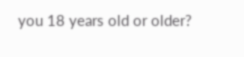you 18 years old or older?